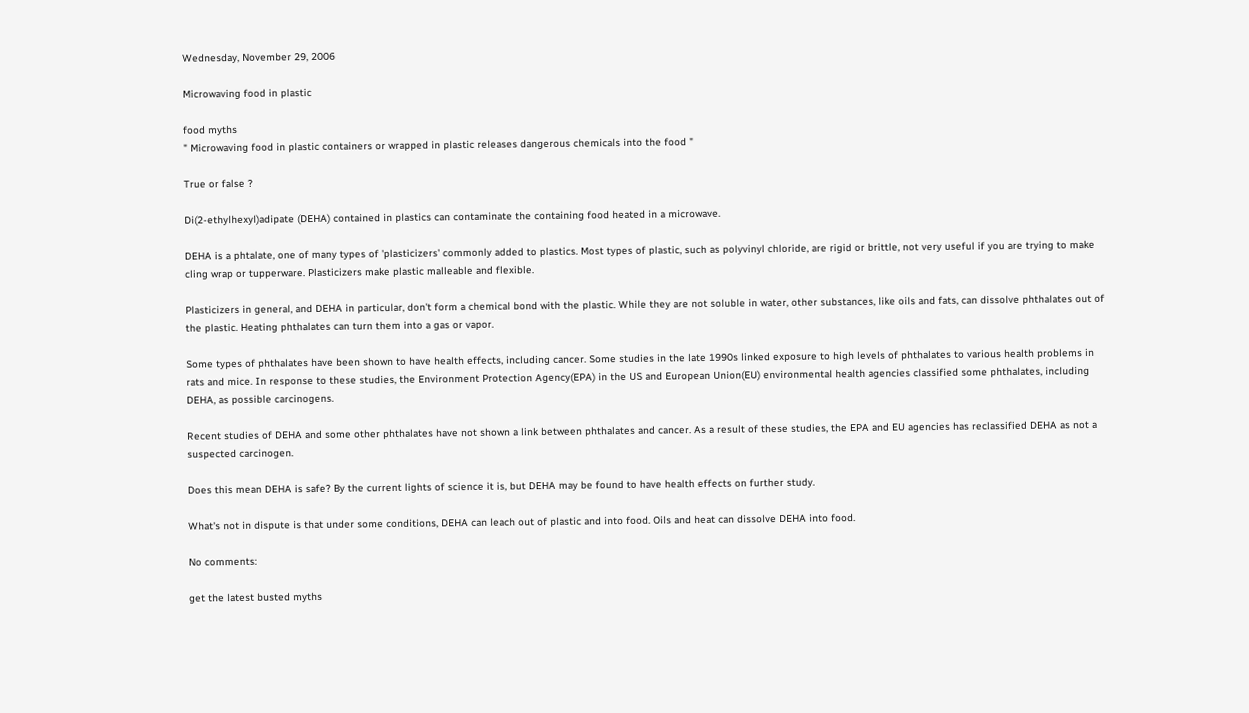Wednesday, November 29, 2006

Microwaving food in plastic

food myths
" Microwaving food in plastic containers or wrapped in plastic releases dangerous chemicals into the food "

True or false ?

Di(2-ethylhexyl)adipate (DEHA) contained in plastics can contaminate the containing food heated in a microwave.

DEHA is a phtalate, one of many types of 'plasticizers' commonly added to plastics. Most types of plastic, such as polyvinyl chloride, are rigid or brittle, not very useful if you are trying to make cling wrap or tupperware. Plasticizers make plastic malleable and flexible.

Plasticizers in general, and DEHA in particular, don't form a chemical bond with the plastic. While they are not soluble in water, other substances, like oils and fats, can dissolve phthalates out of the plastic. Heating phthalates can turn them into a gas or vapor.

Some types of phthalates have been shown to have health effects, including cancer. Some studies in the late 1990s linked exposure to high levels of phthalates to various health problems in rats and mice. In response to these studies, the Environment Protection Agency(EPA) in the US and European Union(EU) environmental health agencies classified some phthalates, including DEHA, as possible carcinogens.

Recent studies of DEHA and some other phthalates have not shown a link between phthalates and cancer. As a result of these studies, the EPA and EU agencies has reclassified DEHA as not a suspected carcinogen.

Does this mean DEHA is safe? By the current lights of science it is, but DEHA may be found to have health effects on further study.

What's not in dispute is that under some conditions, DEHA can leach out of plastic and into food. Oils and heat can dissolve DEHA into food.

No comments:

get the latest busted myths